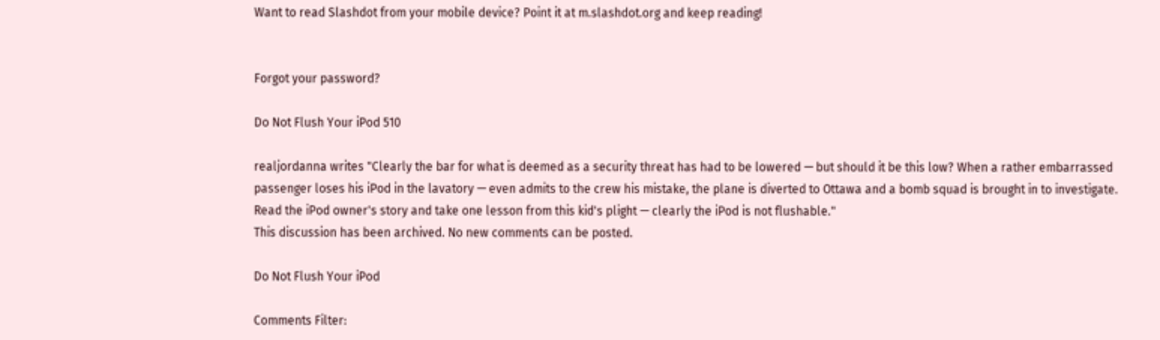Want to read Slashdot from your mobile device? Point it at m.slashdot.org and keep reading!


Forgot your password?

Do Not Flush Your iPod 510

realjordanna writes "Clearly the bar for what is deemed as a security threat has had to be lowered — but should it be this low? When a rather embarrassed passenger loses his iPod in the lavatory — even admits to the crew his mistake, the plane is diverted to Ottawa and a bomb squad is brought in to investigate. Read the iPod owner's story and take one lesson from this kid's plight — clearly the iPod is not flushable."
This discussion has been archived. No new comments can be posted.

Do Not Flush Your iPod

Comments Filter: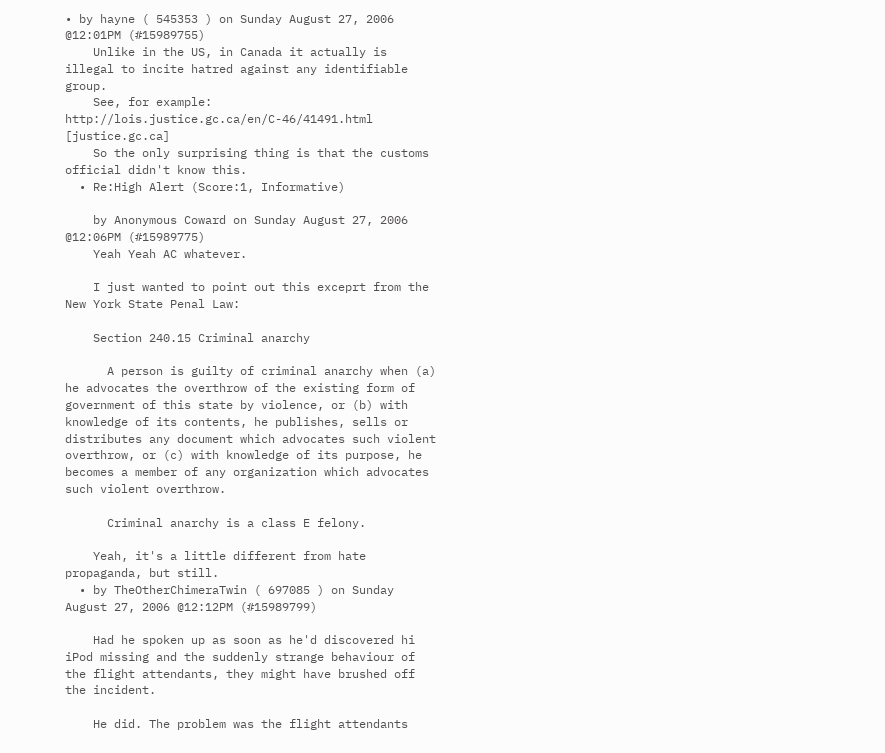• by hayne ( 545353 ) on Sunday August 27, 2006 @12:01PM (#15989755)
    Unlike in the US, in Canada it actually is illegal to incite hatred against any identifiable group.
    See, for example: http://lois.justice.gc.ca/en/C-46/41491.html [justice.gc.ca]
    So the only surprising thing is that the customs official didn't know this.
  • Re:High Alert (Score:1, Informative)

    by Anonymous Coward on Sunday August 27, 2006 @12:06PM (#15989775)
    Yeah Yeah AC whatever.

    I just wanted to point out this exceprt from the New York State Penal Law:

    Section 240.15 Criminal anarchy

      A person is guilty of criminal anarchy when (a) he advocates the overthrow of the existing form of government of this state by violence, or (b) with knowledge of its contents, he publishes, sells or distributes any document which advocates such violent overthrow, or (c) with knowledge of its purpose, he becomes a member of any organization which advocates such violent overthrow.

      Criminal anarchy is a class E felony.

    Yeah, it's a little different from hate propaganda, but still.
  • by TheOtherChimeraTwin ( 697085 ) on Sunday August 27, 2006 @12:12PM (#15989799)

    Had he spoken up as soon as he'd discovered hi iPod missing and the suddenly strange behaviour of the flight attendants, they might have brushed off the incident.

    He did. The problem was the flight attendants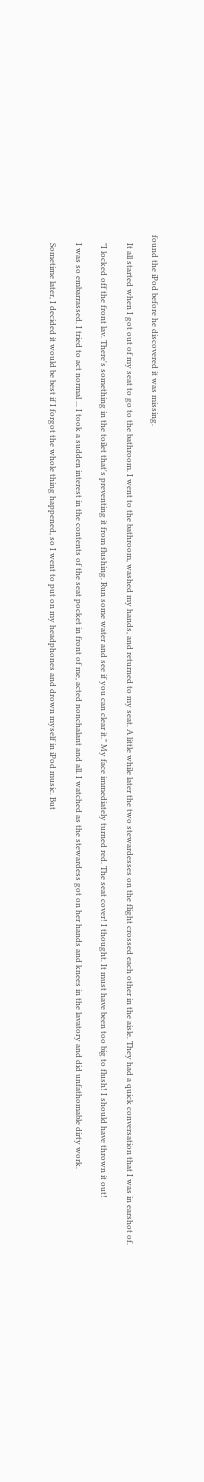found the iPod before he discovered it was missing.

    It all started when I got out of my seat to go to the bathroom. I went to the bathroom, washed my hands, and returned to my seat. A little while later the two stewardesses on the flight crossed each other in the aisle. They had a quick conversation that I was in earshot of.

    "I locked off the front lav. There's something in the toilet that's preventing it from flushing. Run some water and see if you can clear it." My face immediately turned red. The seat cover! I thought. It must have been too big to flush! I should have thrown it out!

    I was so embarrassed. I tried to act normal ... I took a sudden interest in the contents of the seat pocket in front of me, acted nonchalant and all. I watched as the stewardess got on her hands and knees in the lavatory and did unfathomable dirty work.

    Sometime later, I decided it would be best if I forgot the whole thing happened, so I went to put on my headphones and drown myself in iPod music. But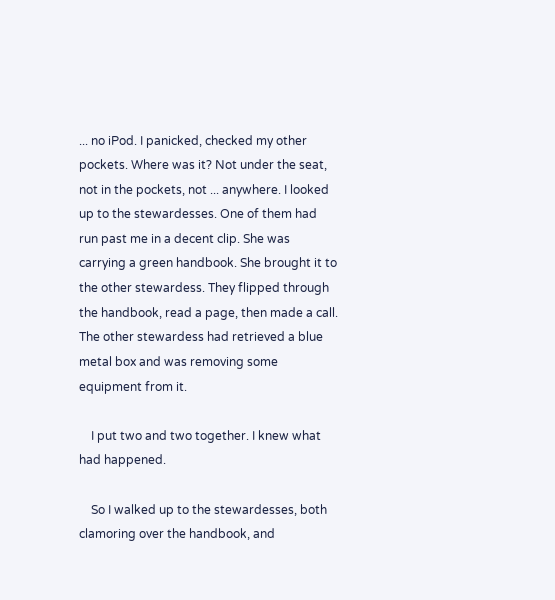... no iPod. I panicked, checked my other pockets. Where was it? Not under the seat, not in the pockets, not ... anywhere. I looked up to the stewardesses. One of them had run past me in a decent clip. She was carrying a green handbook. She brought it to the other stewardess. They flipped through the handbook, read a page, then made a call. The other stewardess had retrieved a blue metal box and was removing some equipment from it.

    I put two and two together. I knew what had happened.

    So I walked up to the stewardesses, both clamoring over the handbook, and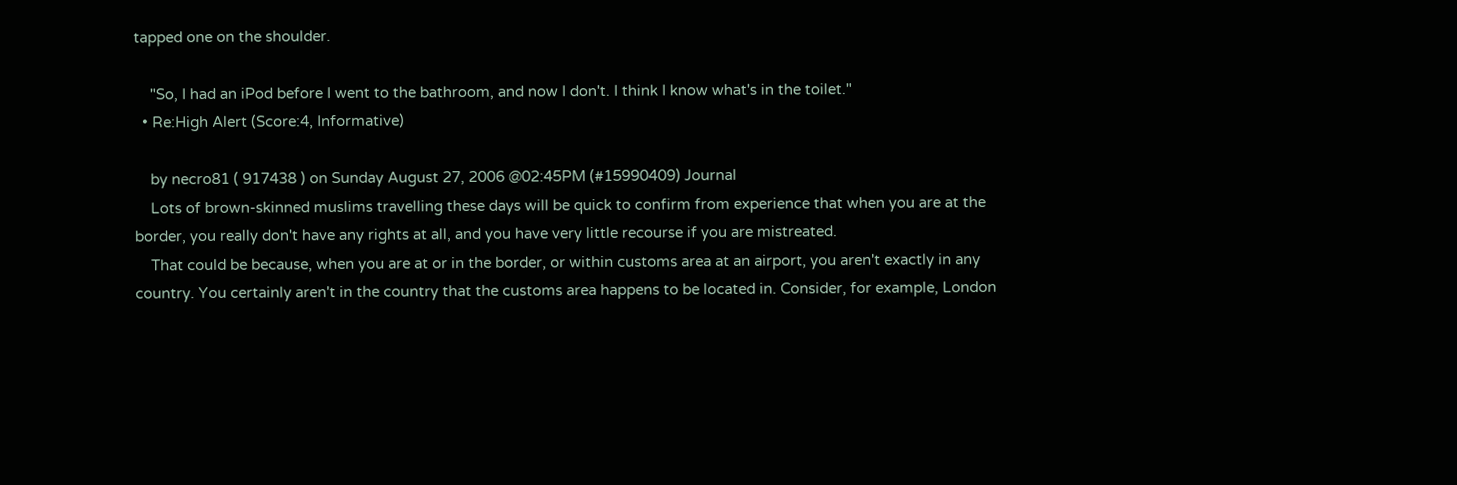tapped one on the shoulder.

    "So, I had an iPod before I went to the bathroom, and now I don't. I think I know what's in the toilet."
  • Re:High Alert (Score:4, Informative)

    by necro81 ( 917438 ) on Sunday August 27, 2006 @02:45PM (#15990409) Journal
    Lots of brown-skinned muslims travelling these days will be quick to confirm from experience that when you are at the border, you really don't have any rights at all, and you have very little recourse if you are mistreated.
    That could be because, when you are at or in the border, or within customs area at an airport, you aren't exactly in any country. You certainly aren't in the country that the customs area happens to be located in. Consider, for example, London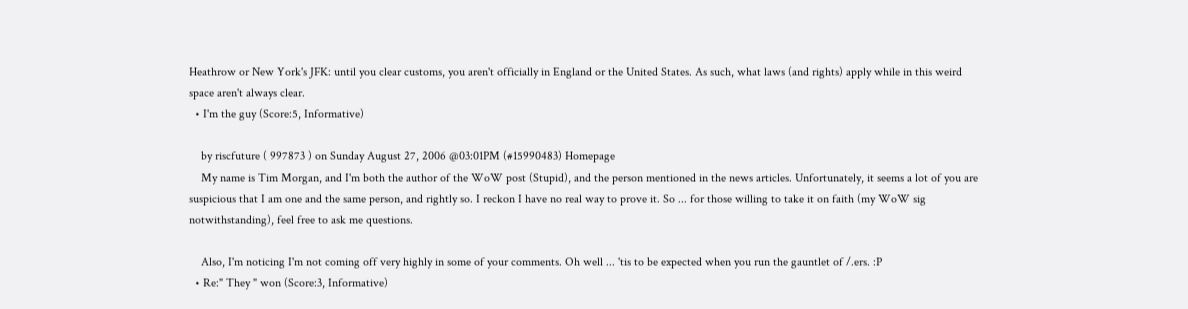Heathrow or New York's JFK: until you clear customs, you aren't officially in England or the United States. As such, what laws (and rights) apply while in this weird space aren't always clear.
  • I'm the guy (Score:5, Informative)

    by riscfuture ( 997873 ) on Sunday August 27, 2006 @03:01PM (#15990483) Homepage
    My name is Tim Morgan, and I'm both the author of the WoW post (Stupid), and the person mentioned in the news articles. Unfortunately, it seems a lot of you are suspicious that I am one and the same person, and rightly so. I reckon I have no real way to prove it. So ... for those willing to take it on faith (my WoW sig notwithstanding), feel free to ask me questions.

    Also, I'm noticing I'm not coming off very highly in some of your comments. Oh well ... 'tis to be expected when you run the gauntlet of /.ers. :P
  • Re:" They " won (Score:3, Informative)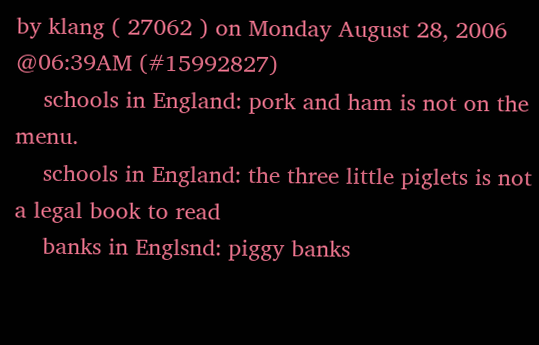by klang ( 27062 ) on Monday August 28, 2006 @06:39AM (#15992827)
    schools in England: pork and ham is not on the menu.
    schools in England: the three little piglets is not a legal book to read
    banks in Englsnd: piggy banks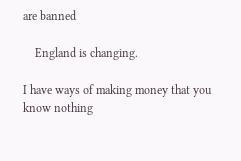are banned

    England is changing.

I have ways of making money that you know nothing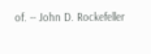of. -- John D. Rockefeller